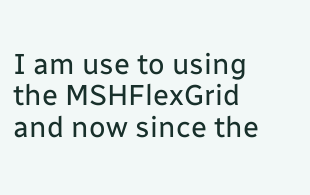I am use to using the MSHFlexGrid and now since the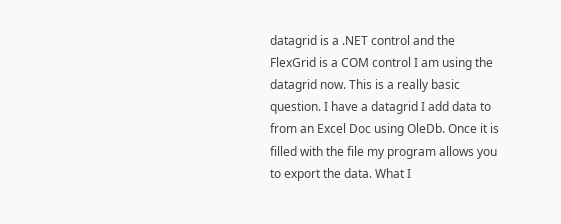datagrid is a .NET control and the FlexGrid is a COM control I am using the datagrid now. This is a really basic question. I have a datagrid I add data to from an Excel Doc using OleDb. Once it is filled with the file my program allows you to export the data. What I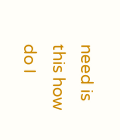need is this how do I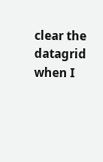clear the datagrid when I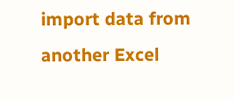import data from another Excel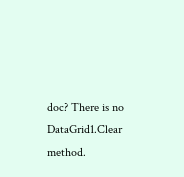doc? There is no DataGrid1.Clear method.